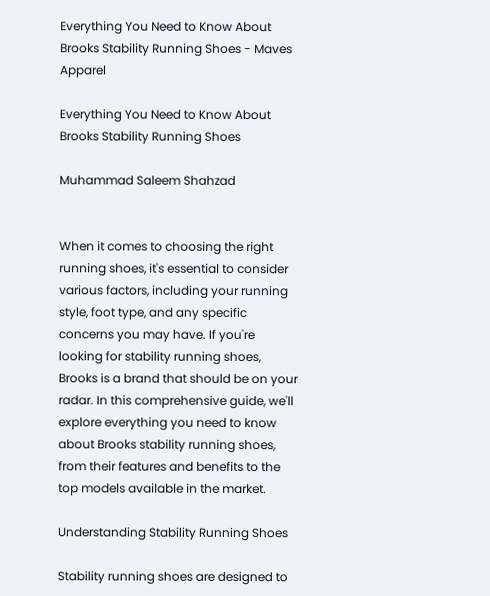Everything You Need to Know About Brooks Stability Running Shoes - Maves Apparel

Everything You Need to Know About Brooks Stability Running Shoes

Muhammad Saleem Shahzad


When it comes to choosing the right running shoes, it's essential to consider various factors, including your running style, foot type, and any specific concerns you may have. If you're looking for stability running shoes, Brooks is a brand that should be on your radar. In this comprehensive guide, we'll explore everything you need to know about Brooks stability running shoes, from their features and benefits to the top models available in the market.

Understanding Stability Running Shoes

Stability running shoes are designed to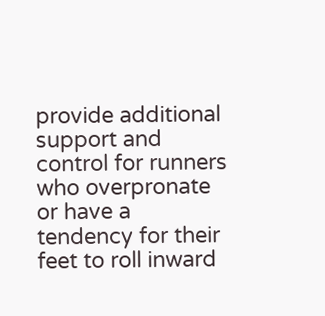provide additional support and control for runners who overpronate or have a tendency for their feet to roll inward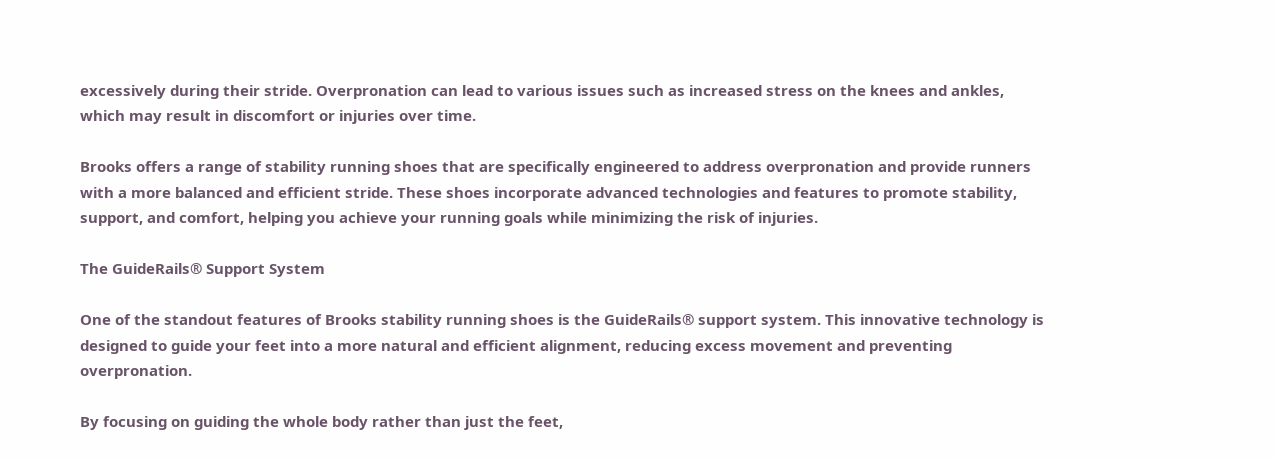excessively during their stride. Overpronation can lead to various issues such as increased stress on the knees and ankles, which may result in discomfort or injuries over time.

Brooks offers a range of stability running shoes that are specifically engineered to address overpronation and provide runners with a more balanced and efficient stride. These shoes incorporate advanced technologies and features to promote stability, support, and comfort, helping you achieve your running goals while minimizing the risk of injuries.

The GuideRails® Support System

One of the standout features of Brooks stability running shoes is the GuideRails® support system. This innovative technology is designed to guide your feet into a more natural and efficient alignment, reducing excess movement and preventing overpronation.

By focusing on guiding the whole body rather than just the feet,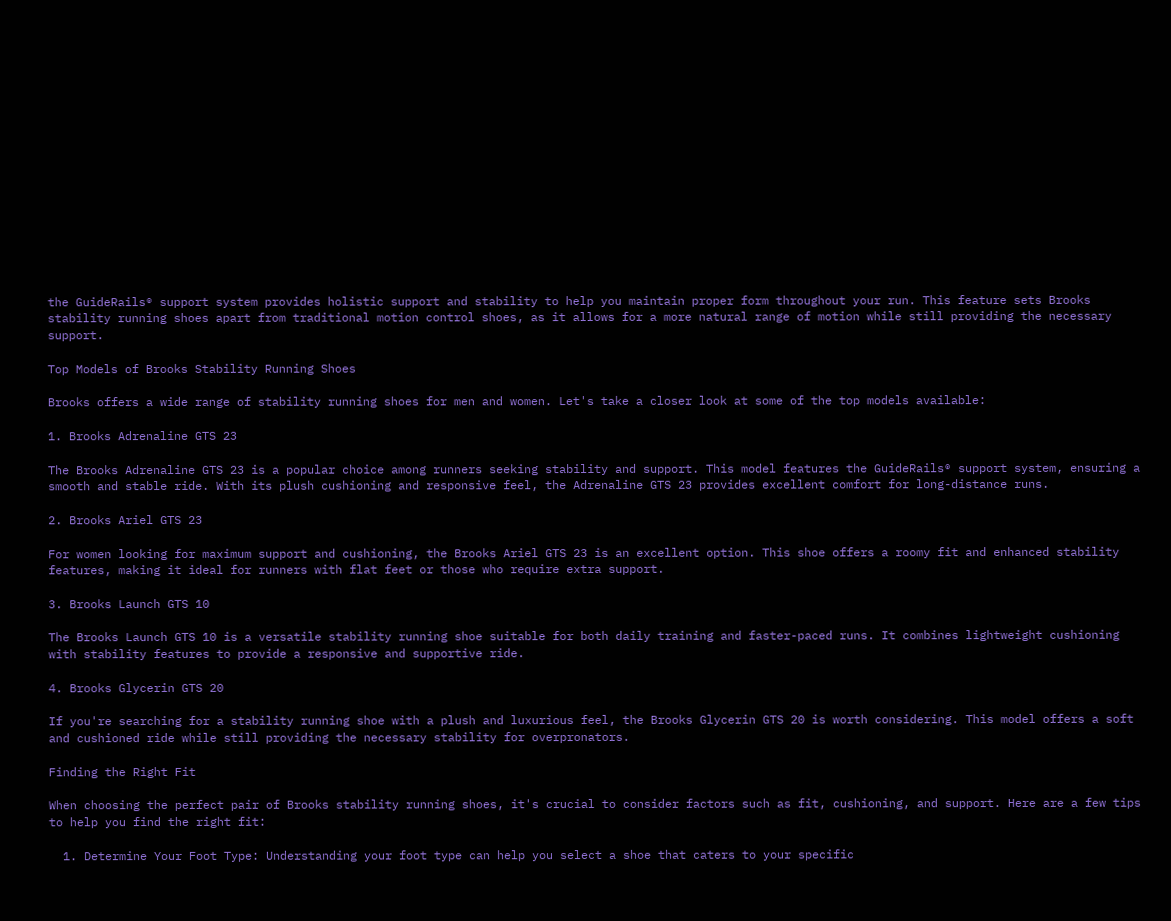the GuideRails® support system provides holistic support and stability to help you maintain proper form throughout your run. This feature sets Brooks stability running shoes apart from traditional motion control shoes, as it allows for a more natural range of motion while still providing the necessary support.

Top Models of Brooks Stability Running Shoes

Brooks offers a wide range of stability running shoes for men and women. Let's take a closer look at some of the top models available:

1. Brooks Adrenaline GTS 23

The Brooks Adrenaline GTS 23 is a popular choice among runners seeking stability and support. This model features the GuideRails® support system, ensuring a smooth and stable ride. With its plush cushioning and responsive feel, the Adrenaline GTS 23 provides excellent comfort for long-distance runs.

2. Brooks Ariel GTS 23

For women looking for maximum support and cushioning, the Brooks Ariel GTS 23 is an excellent option. This shoe offers a roomy fit and enhanced stability features, making it ideal for runners with flat feet or those who require extra support.

3. Brooks Launch GTS 10

The Brooks Launch GTS 10 is a versatile stability running shoe suitable for both daily training and faster-paced runs. It combines lightweight cushioning with stability features to provide a responsive and supportive ride.

4. Brooks Glycerin GTS 20

If you're searching for a stability running shoe with a plush and luxurious feel, the Brooks Glycerin GTS 20 is worth considering. This model offers a soft and cushioned ride while still providing the necessary stability for overpronators.

Finding the Right Fit

When choosing the perfect pair of Brooks stability running shoes, it's crucial to consider factors such as fit, cushioning, and support. Here are a few tips to help you find the right fit:

  1. Determine Your Foot Type: Understanding your foot type can help you select a shoe that caters to your specific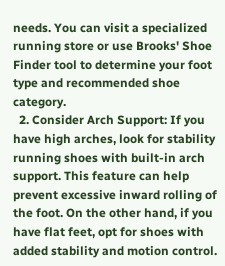needs. You can visit a specialized running store or use Brooks' Shoe Finder tool to determine your foot type and recommended shoe category.
  2. Consider Arch Support: If you have high arches, look for stability running shoes with built-in arch support. This feature can help prevent excessive inward rolling of the foot. On the other hand, if you have flat feet, opt for shoes with added stability and motion control.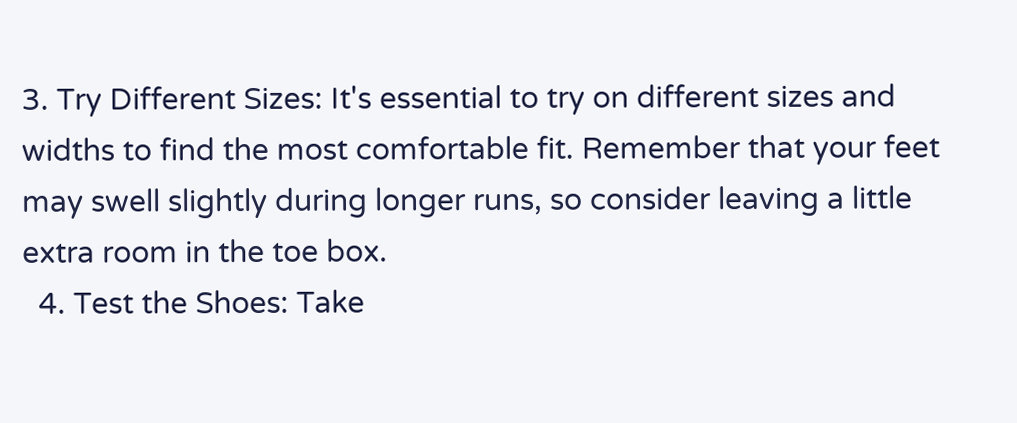3. Try Different Sizes: It's essential to try on different sizes and widths to find the most comfortable fit. Remember that your feet may swell slightly during longer runs, so consider leaving a little extra room in the toe box.
  4. Test the Shoes: Take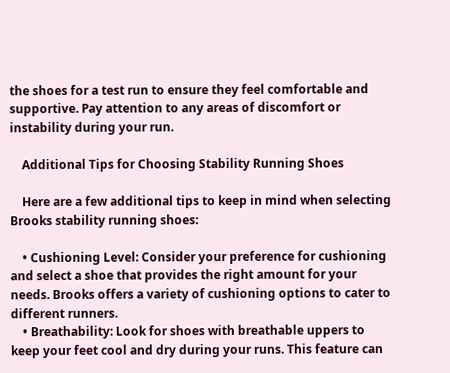the shoes for a test run to ensure they feel comfortable and supportive. Pay attention to any areas of discomfort or instability during your run.

    Additional Tips for Choosing Stability Running Shoes

    Here are a few additional tips to keep in mind when selecting Brooks stability running shoes:

    • Cushioning Level: Consider your preference for cushioning and select a shoe that provides the right amount for your needs. Brooks offers a variety of cushioning options to cater to different runners.
    • Breathability: Look for shoes with breathable uppers to keep your feet cool and dry during your runs. This feature can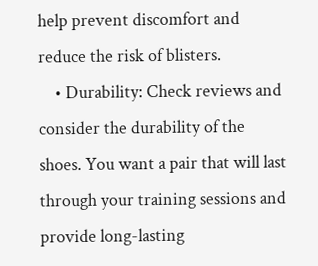help prevent discomfort and reduce the risk of blisters.
    • Durability: Check reviews and consider the durability of the shoes. You want a pair that will last through your training sessions and provide long-lasting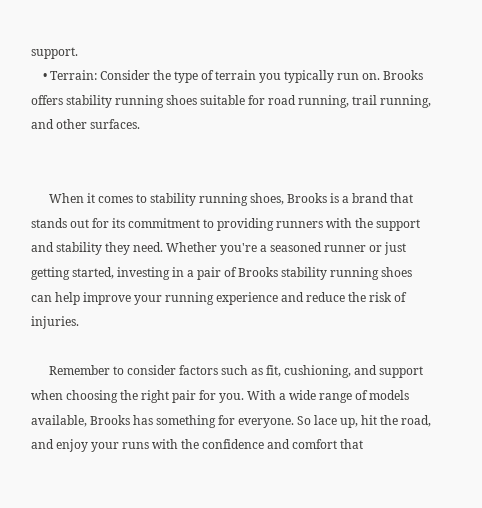support.
    • Terrain: Consider the type of terrain you typically run on. Brooks offers stability running shoes suitable for road running, trail running, and other surfaces.


      When it comes to stability running shoes, Brooks is a brand that stands out for its commitment to providing runners with the support and stability they need. Whether you're a seasoned runner or just getting started, investing in a pair of Brooks stability running shoes can help improve your running experience and reduce the risk of injuries.

      Remember to consider factors such as fit, cushioning, and support when choosing the right pair for you. With a wide range of models available, Brooks has something for everyone. So lace up, hit the road, and enjoy your runs with the confidence and comfort that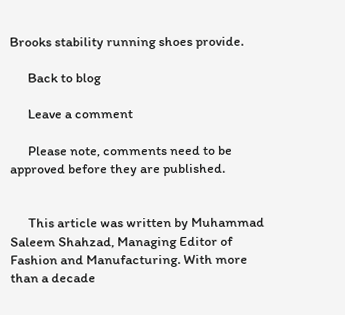Brooks stability running shoes provide.

      Back to blog

      Leave a comment

      Please note, comments need to be approved before they are published.


      This article was written by Muhammad Saleem Shahzad, Managing Editor of Fashion and Manufacturing. With more than a decade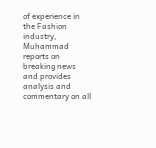of experience in the Fashion industry, Muhammad reports on breaking news and provides analysis and commentary on all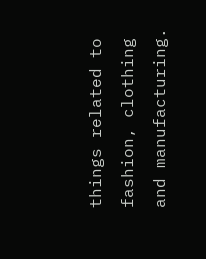things related to fashion, clothing and manufacturing.